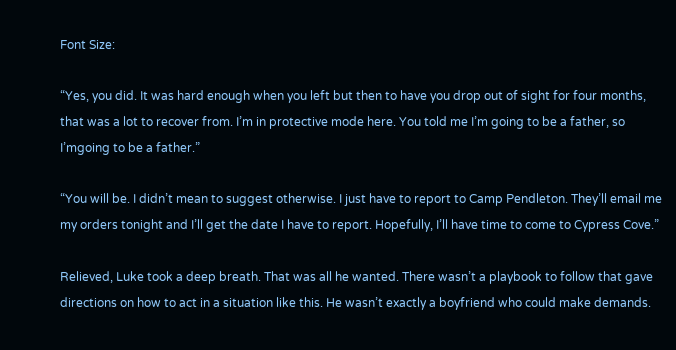Font Size:

“Yes, you did. It was hard enough when you left but then to have you drop out of sight for four months, that was a lot to recover from. I’m in protective mode here. You told me I’m going to be a father, so I’mgoing to be a father.”

“You will be. I didn’t mean to suggest otherwise. I just have to report to Camp Pendleton. They’ll email me my orders tonight and I’ll get the date I have to report. Hopefully, I’ll have time to come to Cypress Cove.”

Relieved, Luke took a deep breath. That was all he wanted. There wasn’t a playbook to follow that gave directions on how to act in a situation like this. He wasn’t exactly a boyfriend who could make demands.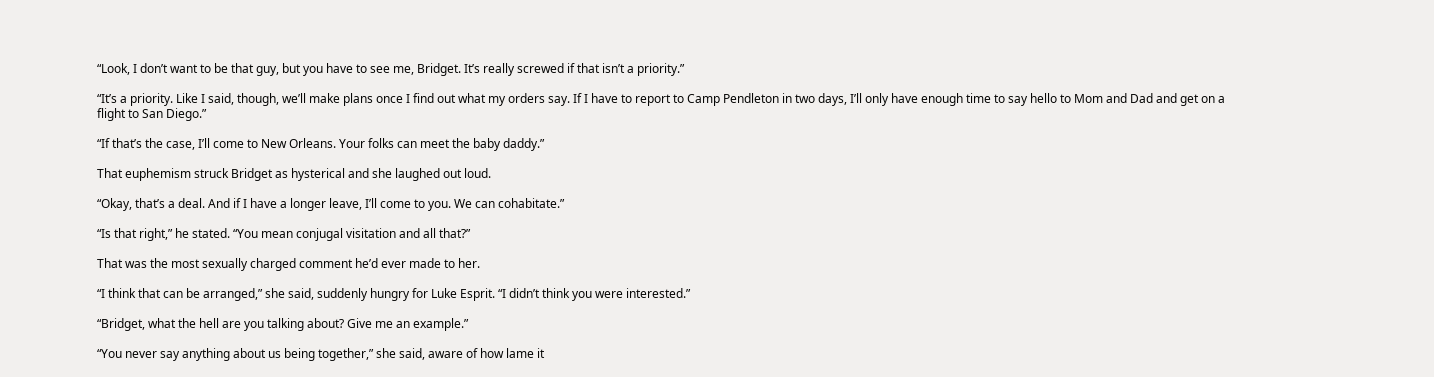“Look, I don’t want to be that guy, but you have to see me, Bridget. It’s really screwed if that isn’t a priority.”

“It’s a priority. Like I said, though, we’ll make plans once I find out what my orders say. If I have to report to Camp Pendleton in two days, I’ll only have enough time to say hello to Mom and Dad and get on a flight to San Diego.”

“If that’s the case, I’ll come to New Orleans. Your folks can meet the baby daddy.”

That euphemism struck Bridget as hysterical and she laughed out loud.

“Okay, that’s a deal. And if I have a longer leave, I’ll come to you. We can cohabitate.”

“Is that right,” he stated. “You mean conjugal visitation and all that?”

That was the most sexually charged comment he’d ever made to her.

“I think that can be arranged,” she said, suddenly hungry for Luke Esprit. “I didn’t think you were interested.”

“Bridget, what the hell are you talking about? Give me an example.”

“You never say anything about us being together,” she said, aware of how lame it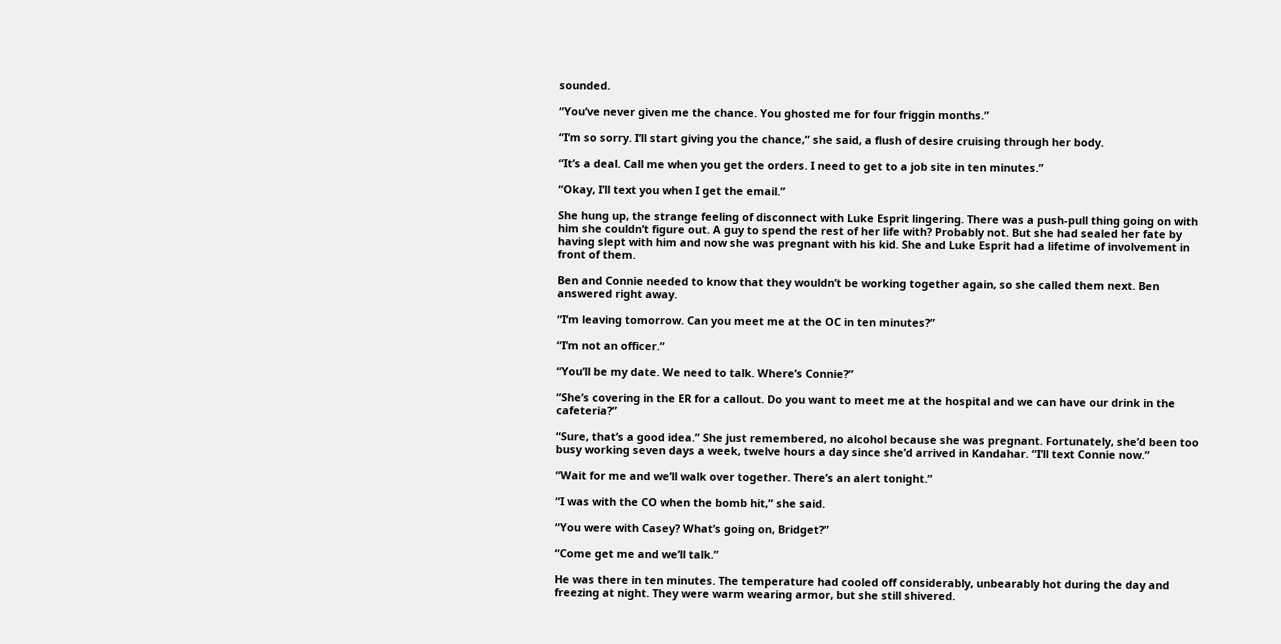sounded.

“You’ve never given me the chance. You ghosted me for four friggin months.”

“I’m so sorry. I’ll start giving you the chance,” she said, a flush of desire cruising through her body.

“It’s a deal. Call me when you get the orders. I need to get to a job site in ten minutes.”

“Okay, I’ll text you when I get the email.”

She hung up, the strange feeling of disconnect with Luke Esprit lingering. There was a push-pull thing going on with him she couldn’t figure out. A guy to spend the rest of her life with? Probably not. But she had sealed her fate by having slept with him and now she was pregnant with his kid. She and Luke Esprit had a lifetime of involvement in front of them.

Ben and Connie needed to know that they wouldn’t be working together again, so she called them next. Ben answered right away.

“I’m leaving tomorrow. Can you meet me at the OC in ten minutes?”

“I’m not an officer.”

“You’ll be my date. We need to talk. Where’s Connie?”

“She’s covering in the ER for a callout. Do you want to meet me at the hospital and we can have our drink in the cafeteria?”

“Sure, that’s a good idea.” She just remembered, no alcohol because she was pregnant. Fortunately, she’d been too busy working seven days a week, twelve hours a day since she’d arrived in Kandahar. “I’ll text Connie now.”

“Wait for me and we’ll walk over together. There’s an alert tonight.”

“I was with the CO when the bomb hit,” she said.

“You were with Casey? What’s going on, Bridget?”

“Come get me and we’ll talk.”

He was there in ten minutes. The temperature had cooled off considerably, unbearably hot during the day and freezing at night. They were warm wearing armor, but she still shivered.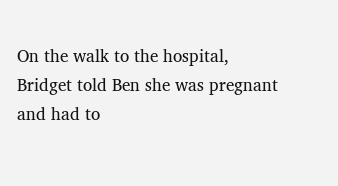On the walk to the hospital, Bridget told Ben she was pregnant and had to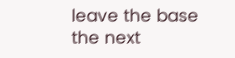leave the base the next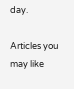day.

Articles you may like